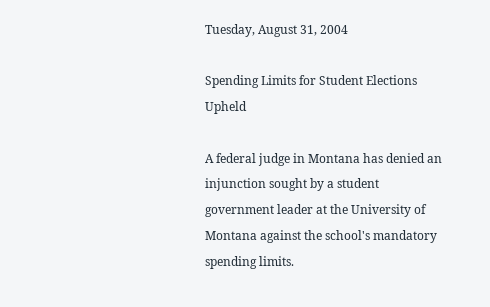Tuesday, August 31, 2004

Spending Limits for Student Elections Upheld

A federal judge in Montana has denied an injunction sought by a student government leader at the University of Montana against the school's mandatory spending limits.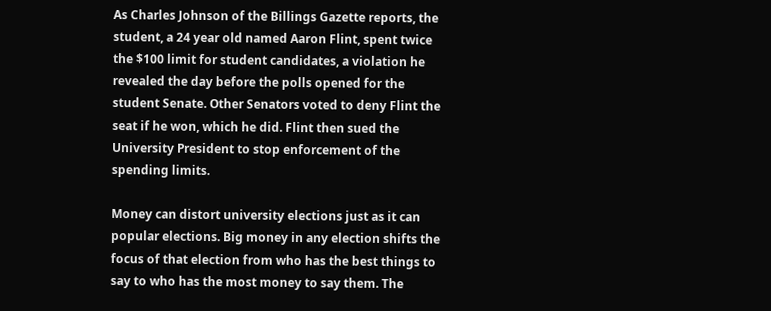As Charles Johnson of the Billings Gazette reports, the student, a 24 year old named Aaron Flint, spent twice the $100 limit for student candidates, a violation he revealed the day before the polls opened for the student Senate. Other Senators voted to deny Flint the seat if he won, which he did. Flint then sued the University President to stop enforcement of the spending limits.

Money can distort university elections just as it can popular elections. Big money in any election shifts the focus of that election from who has the best things to say to who has the most money to say them. The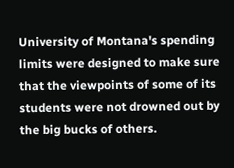University of Montana's spending limits were designed to make sure that the viewpoints of some of its students were not drowned out by the big bucks of others.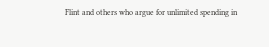Flint and others who argue for unlimited spending in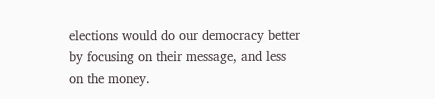elections would do our democracy better by focusing on their message, and less on the money.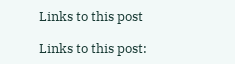Links to this post

Links to this post: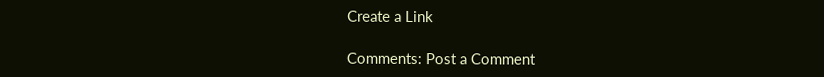Create a Link

Comments: Post a Comment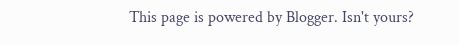This page is powered by Blogger. Isn't yours?